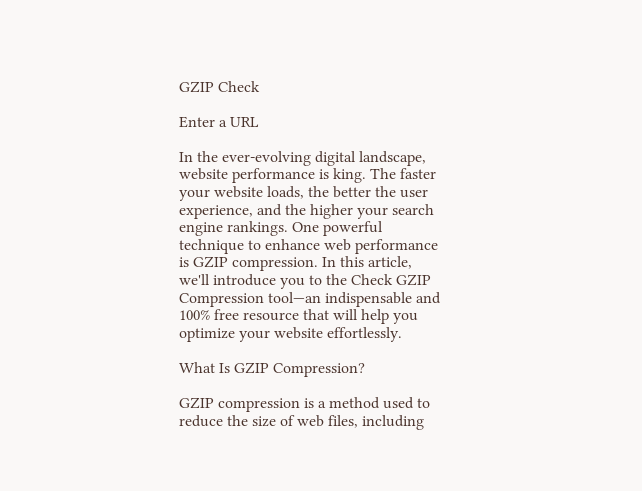GZIP Check

Enter a URL

In the ever-evolving digital landscape, website performance is king. The faster your website loads, the better the user experience, and the higher your search engine rankings. One powerful technique to enhance web performance is GZIP compression. In this article, we'll introduce you to the Check GZIP Compression tool—an indispensable and 100% free resource that will help you optimize your website effortlessly.

What Is GZIP Compression?

GZIP compression is a method used to reduce the size of web files, including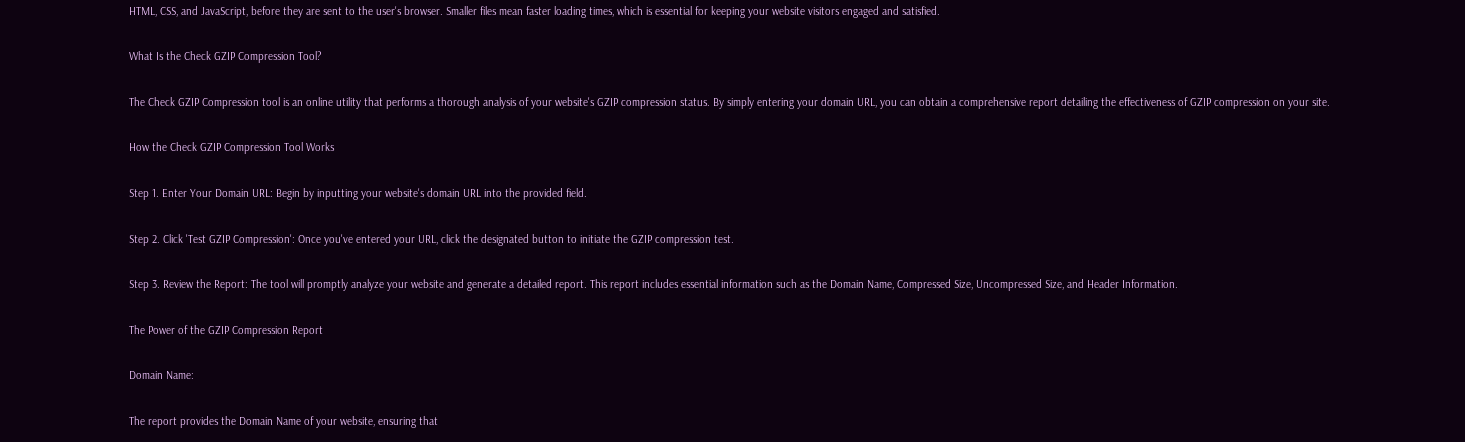HTML, CSS, and JavaScript, before they are sent to the user's browser. Smaller files mean faster loading times, which is essential for keeping your website visitors engaged and satisfied.

What Is the Check GZIP Compression Tool?

The Check GZIP Compression tool is an online utility that performs a thorough analysis of your website's GZIP compression status. By simply entering your domain URL, you can obtain a comprehensive report detailing the effectiveness of GZIP compression on your site.

How the Check GZIP Compression Tool Works

Step 1. Enter Your Domain URL: Begin by inputting your website's domain URL into the provided field.

Step 2. Click 'Test GZIP Compression': Once you've entered your URL, click the designated button to initiate the GZIP compression test.

Step 3. Review the Report: The tool will promptly analyze your website and generate a detailed report. This report includes essential information such as the Domain Name, Compressed Size, Uncompressed Size, and Header Information.

The Power of the GZIP Compression Report

Domain Name:

The report provides the Domain Name of your website, ensuring that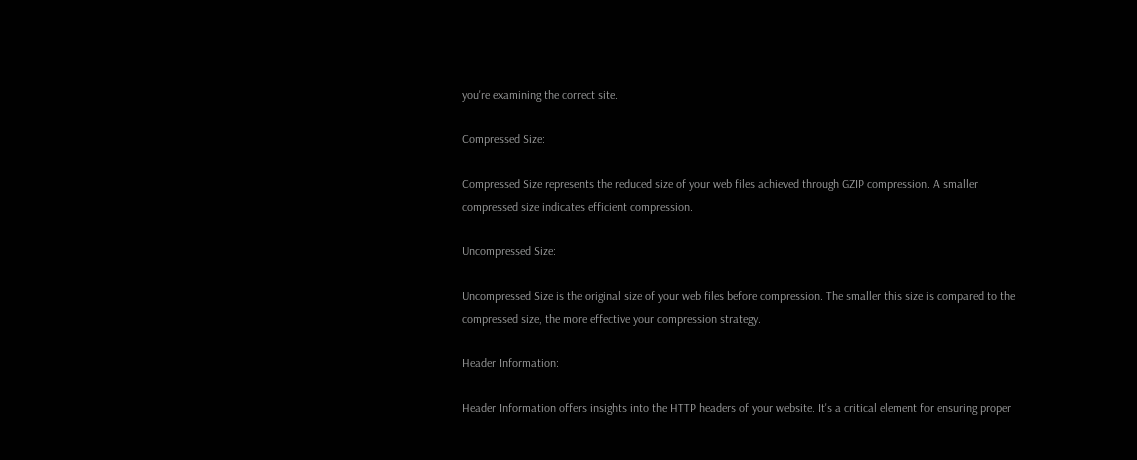you're examining the correct site.

Compressed Size:

Compressed Size represents the reduced size of your web files achieved through GZIP compression. A smaller compressed size indicates efficient compression.

Uncompressed Size:

Uncompressed Size is the original size of your web files before compression. The smaller this size is compared to the compressed size, the more effective your compression strategy.

Header Information:

Header Information offers insights into the HTTP headers of your website. It's a critical element for ensuring proper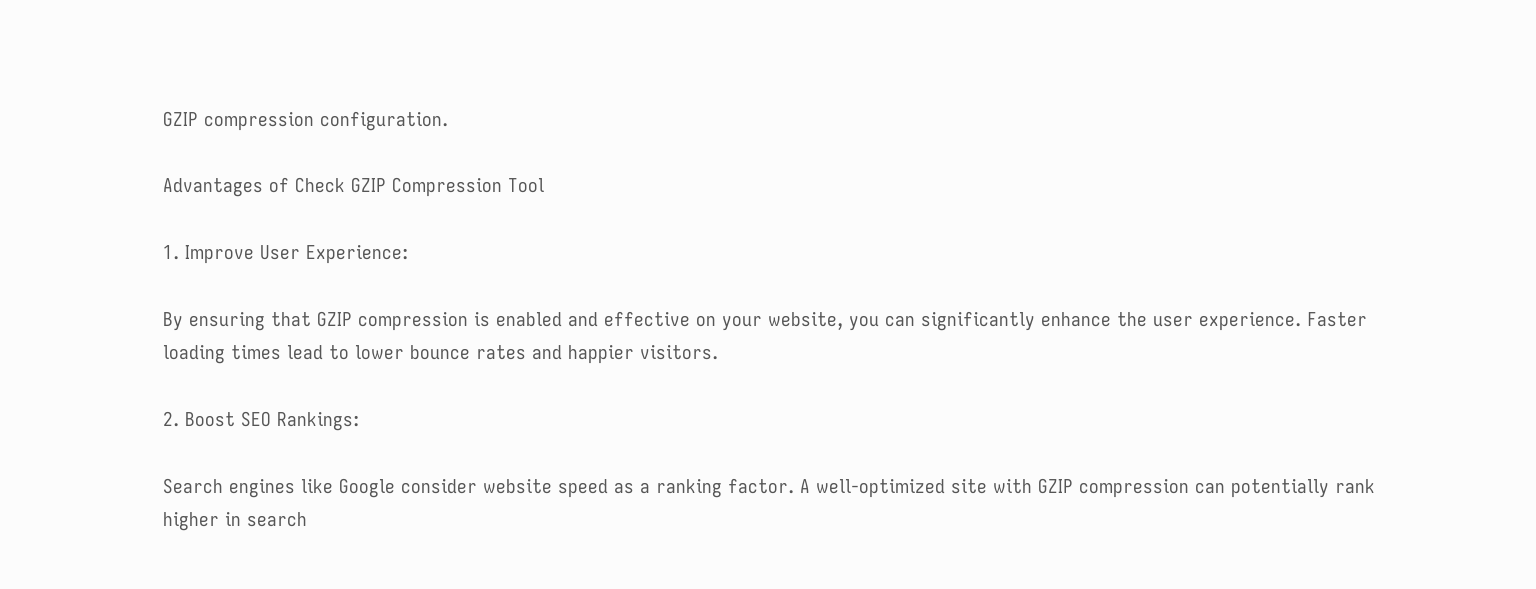GZIP compression configuration.

Advantages of Check GZIP Compression Tool

1. Improve User Experience:

By ensuring that GZIP compression is enabled and effective on your website, you can significantly enhance the user experience. Faster loading times lead to lower bounce rates and happier visitors.

2. Boost SEO Rankings:

Search engines like Google consider website speed as a ranking factor. A well-optimized site with GZIP compression can potentially rank higher in search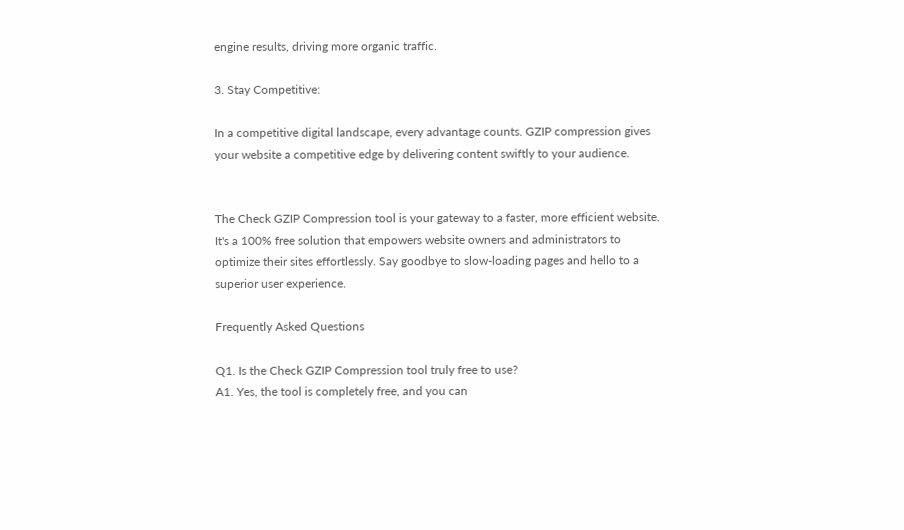engine results, driving more organic traffic.

3. Stay Competitive:

In a competitive digital landscape, every advantage counts. GZIP compression gives your website a competitive edge by delivering content swiftly to your audience.


The Check GZIP Compression tool is your gateway to a faster, more efficient website. It's a 100% free solution that empowers website owners and administrators to optimize their sites effortlessly. Say goodbye to slow-loading pages and hello to a superior user experience.

Frequently Asked Questions

Q1. Is the Check GZIP Compression tool truly free to use?
A1. Yes, the tool is completely free, and you can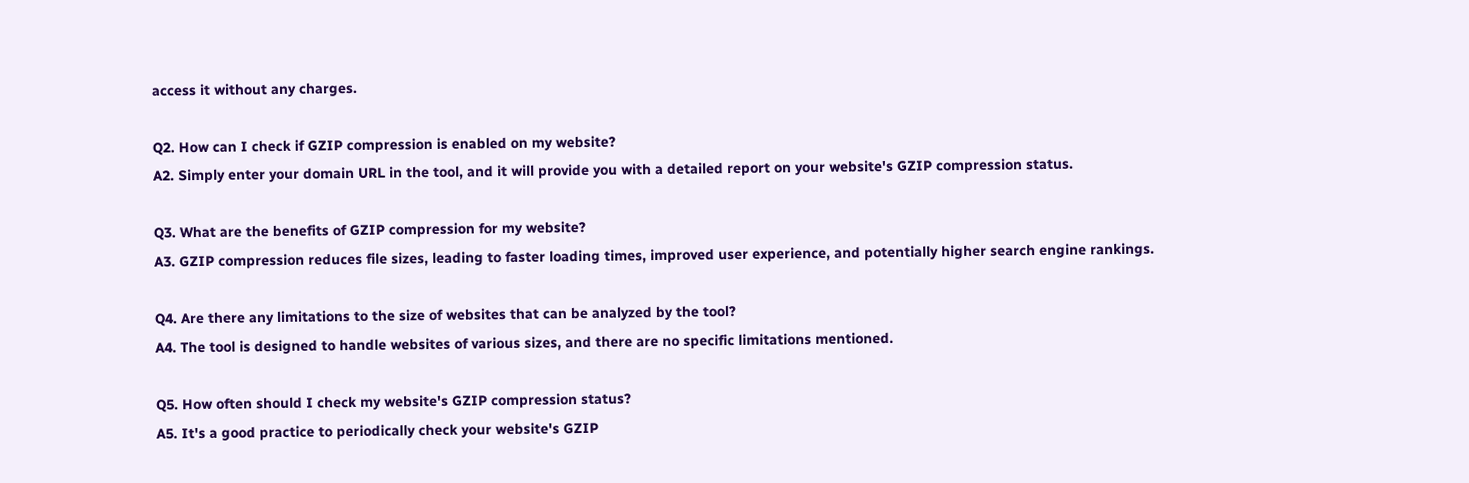access it without any charges.

Q2. How can I check if GZIP compression is enabled on my website?
A2. Simply enter your domain URL in the tool, and it will provide you with a detailed report on your website's GZIP compression status.

Q3. What are the benefits of GZIP compression for my website?
A3. GZIP compression reduces file sizes, leading to faster loading times, improved user experience, and potentially higher search engine rankings.

Q4. Are there any limitations to the size of websites that can be analyzed by the tool?
A4. The tool is designed to handle websites of various sizes, and there are no specific limitations mentioned.

Q5. How often should I check my website's GZIP compression status?
A5. It's a good practice to periodically check your website's GZIP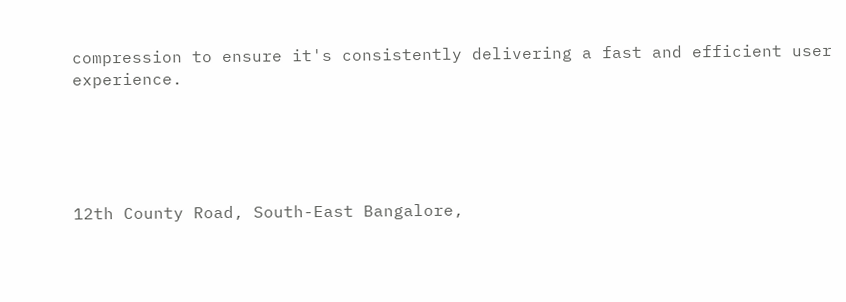compression to ensure it's consistently delivering a fast and efficient user experience.





12th County Road, South-East Bangalore,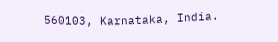560103, Karnataka, India.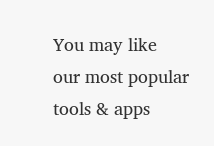You may like
our most popular tools & apps